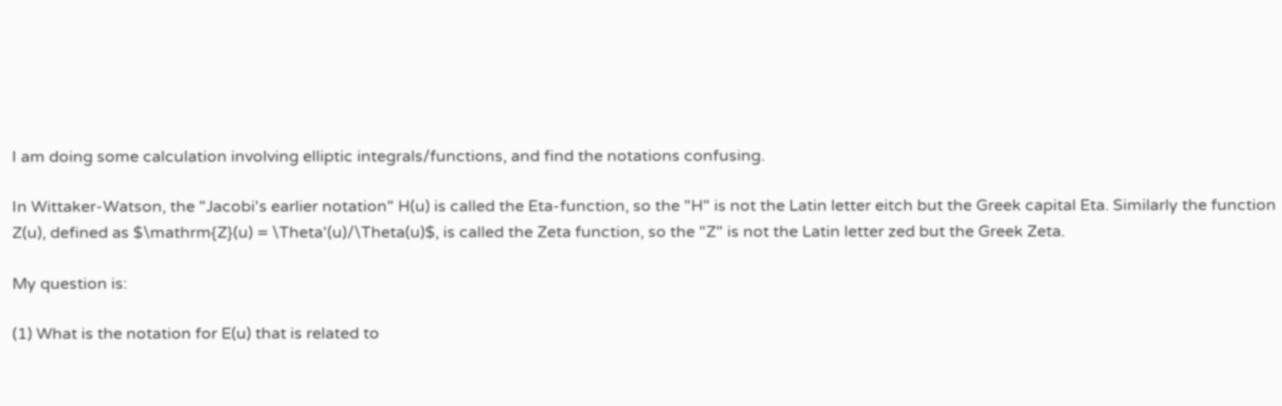I am doing some calculation involving elliptic integrals/functions, and find the notations confusing.

In Wittaker-Watson, the "Jacobi's earlier notation" H(u) is called the Eta-function, so the "H" is not the Latin letter eitch but the Greek capital Eta. Similarly the function Z(u), defined as $\mathrm{Z}(u) = \Theta'(u)/\Theta(u)$, is called the Zeta function, so the "Z" is not the Latin letter zed but the Greek Zeta.

My question is:

(1) What is the notation for E(u) that is related to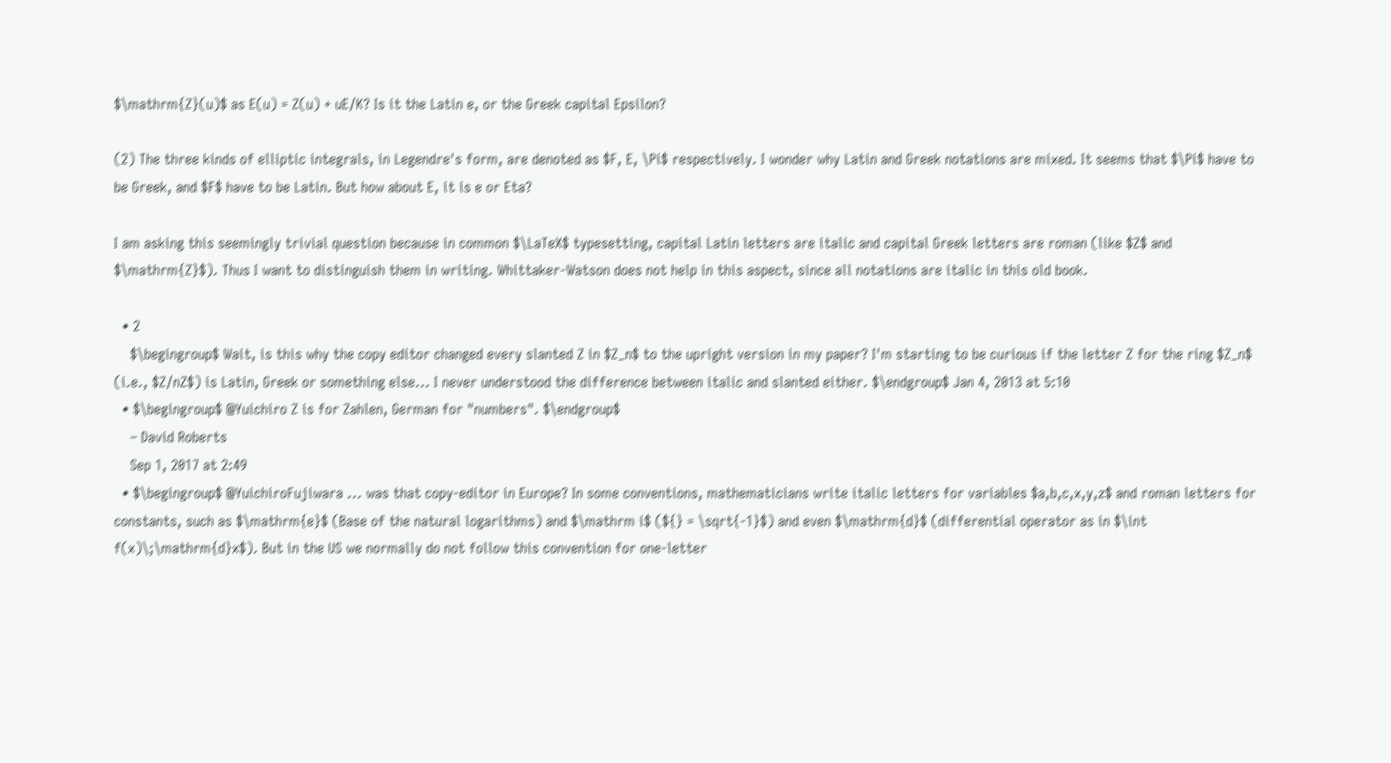$\mathrm{Z}(u)$ as E(u) = Z(u) + uE/K? Is it the Latin e, or the Greek capital Epsilon?

(2) The three kinds of elliptic integrals, in Legendre's form, are denoted as $F, E, \Pi$ respectively. I wonder why Latin and Greek notations are mixed. It seems that $\Pi$ have to be Greek, and $F$ have to be Latin. But how about E, it is e or Eta?

I am asking this seemingly trivial question because in common $\LaTeX$ typesetting, capital Latin letters are italic and capital Greek letters are roman (like $Z$ and $\mathrm{Z}$). Thus I want to distinguish them in writing. Whittaker-Watson does not help in this aspect, since all notations are italic in this old book.

  • 2
    $\begingroup$ Wait, is this why the copy editor changed every slanted Z in $Z_n$ to the upright version in my paper? I'm starting to be curious if the letter Z for the ring $Z_n$ (i.e., $Z/nZ$) is Latin, Greek or something else... I never understood the difference between italic and slanted either. $\endgroup$ Jan 4, 2013 at 5:10
  • $\begingroup$ @Yuichiro Z is for Zahlen, German for "numbers". $\endgroup$
    – David Roberts
    Sep 1, 2017 at 2:49
  • $\begingroup$ @YuichiroFujiwara ... was that copy-editor in Europe? In some conventions, mathematicians write italic letters for variables $a,b,c,x,y,z$ and roman letters for constants, such as $\mathrm{e}$ (Base of the natural logarithms) and $\mathrm i$ (${} = \sqrt{-1}$) and even $\mathrm{d}$ (differential operator as in $\int f(x)\;\mathrm{d}x$). But in the US we normally do not follow this convention for one-letter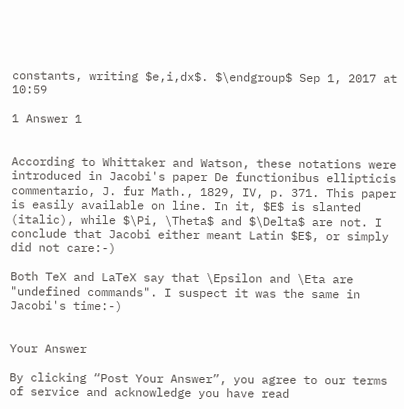constants, writing $e,i,dx$. $\endgroup$ Sep 1, 2017 at 10:59

1 Answer 1


According to Whittaker and Watson, these notations were introduced in Jacobi's paper De functionibus ellipticis commentario, J. fur Math., 1829, IV, p. 371. This paper is easily available on line. In it, $E$ is slanted (italic), while $\Pi, \Theta$ and $\Delta$ are not. I conclude that Jacobi either meant Latin $E$, or simply did not care:-)

Both TeX and LaTeX say that \Epsilon and \Eta are "undefined commands". I suspect it was the same in Jacobi's time:-)


Your Answer

By clicking “Post Your Answer”, you agree to our terms of service and acknowledge you have read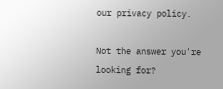our privacy policy.

Not the answer you're looking for?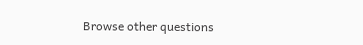Browse other questions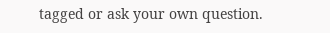tagged or ask your own question.